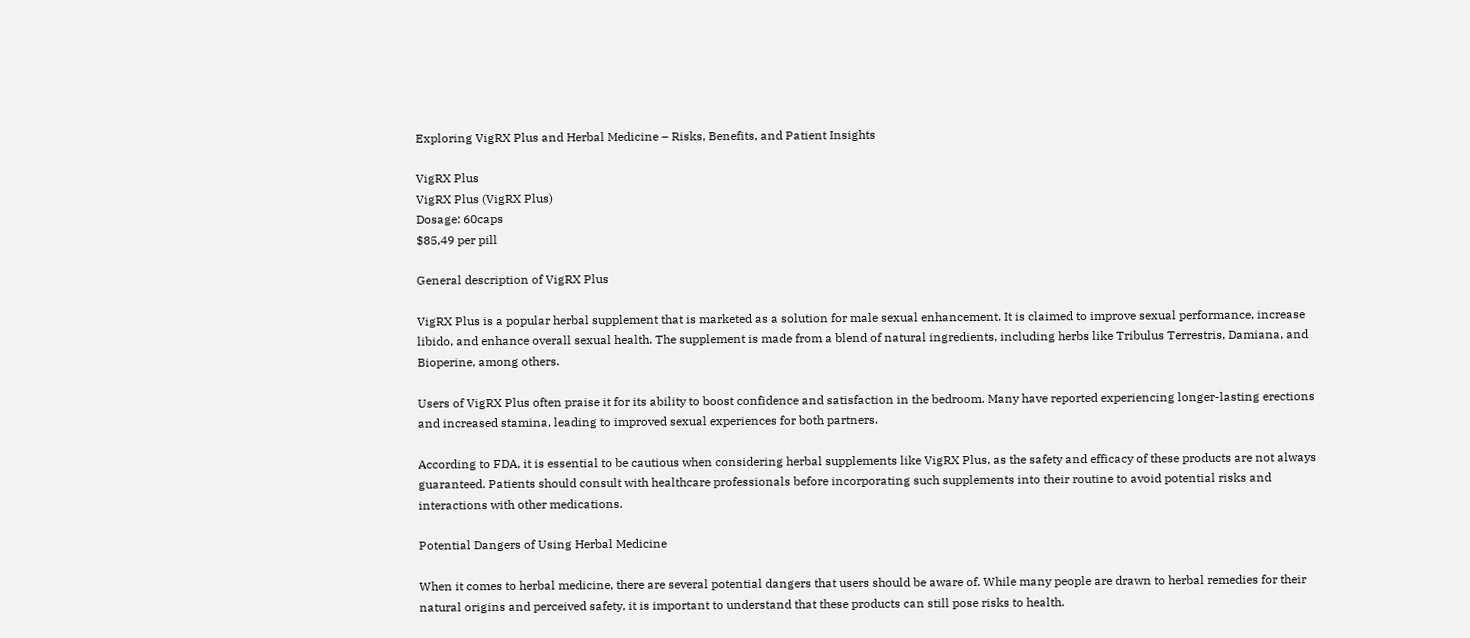Exploring VigRX Plus and Herbal Medicine – Risks, Benefits, and Patient Insights

VigRX Plus
VigRX Plus (VigRX Plus)
Dosage: 60caps
$85,49 per pill

General description of VigRX Plus

VigRX Plus is a popular herbal supplement that is marketed as a solution for male sexual enhancement. It is claimed to improve sexual performance, increase libido, and enhance overall sexual health. The supplement is made from a blend of natural ingredients, including herbs like Tribulus Terrestris, Damiana, and Bioperine, among others.

Users of VigRX Plus often praise it for its ability to boost confidence and satisfaction in the bedroom. Many have reported experiencing longer-lasting erections and increased stamina, leading to improved sexual experiences for both partners.

According to FDA, it is essential to be cautious when considering herbal supplements like VigRX Plus, as the safety and efficacy of these products are not always guaranteed. Patients should consult with healthcare professionals before incorporating such supplements into their routine to avoid potential risks and interactions with other medications.

Potential Dangers of Using Herbal Medicine

When it comes to herbal medicine, there are several potential dangers that users should be aware of. While many people are drawn to herbal remedies for their natural origins and perceived safety, it is important to understand that these products can still pose risks to health.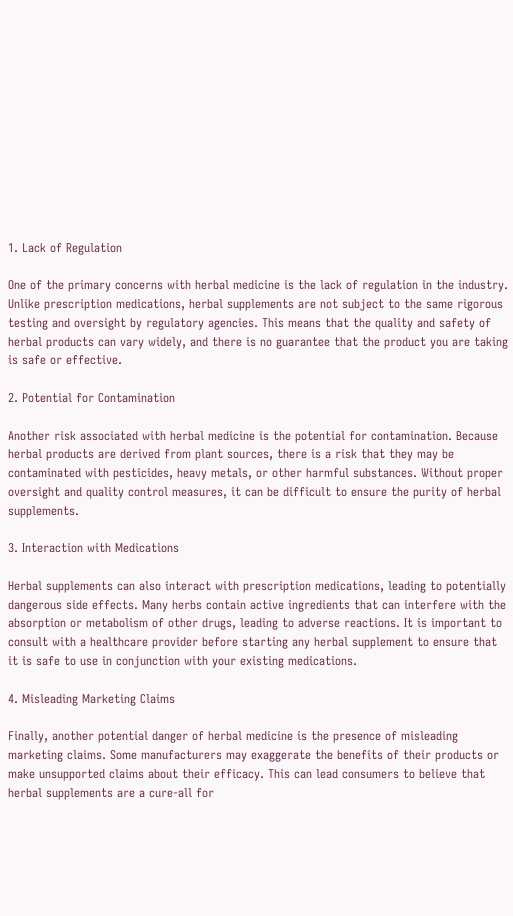1. Lack of Regulation

One of the primary concerns with herbal medicine is the lack of regulation in the industry. Unlike prescription medications, herbal supplements are not subject to the same rigorous testing and oversight by regulatory agencies. This means that the quality and safety of herbal products can vary widely, and there is no guarantee that the product you are taking is safe or effective.

2. Potential for Contamination

Another risk associated with herbal medicine is the potential for contamination. Because herbal products are derived from plant sources, there is a risk that they may be contaminated with pesticides, heavy metals, or other harmful substances. Without proper oversight and quality control measures, it can be difficult to ensure the purity of herbal supplements.

3. Interaction with Medications

Herbal supplements can also interact with prescription medications, leading to potentially dangerous side effects. Many herbs contain active ingredients that can interfere with the absorption or metabolism of other drugs, leading to adverse reactions. It is important to consult with a healthcare provider before starting any herbal supplement to ensure that it is safe to use in conjunction with your existing medications.

4. Misleading Marketing Claims

Finally, another potential danger of herbal medicine is the presence of misleading marketing claims. Some manufacturers may exaggerate the benefits of their products or make unsupported claims about their efficacy. This can lead consumers to believe that herbal supplements are a cure-all for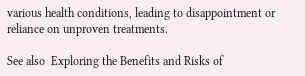various health conditions, leading to disappointment or reliance on unproven treatments.

See also  Exploring the Benefits and Risks of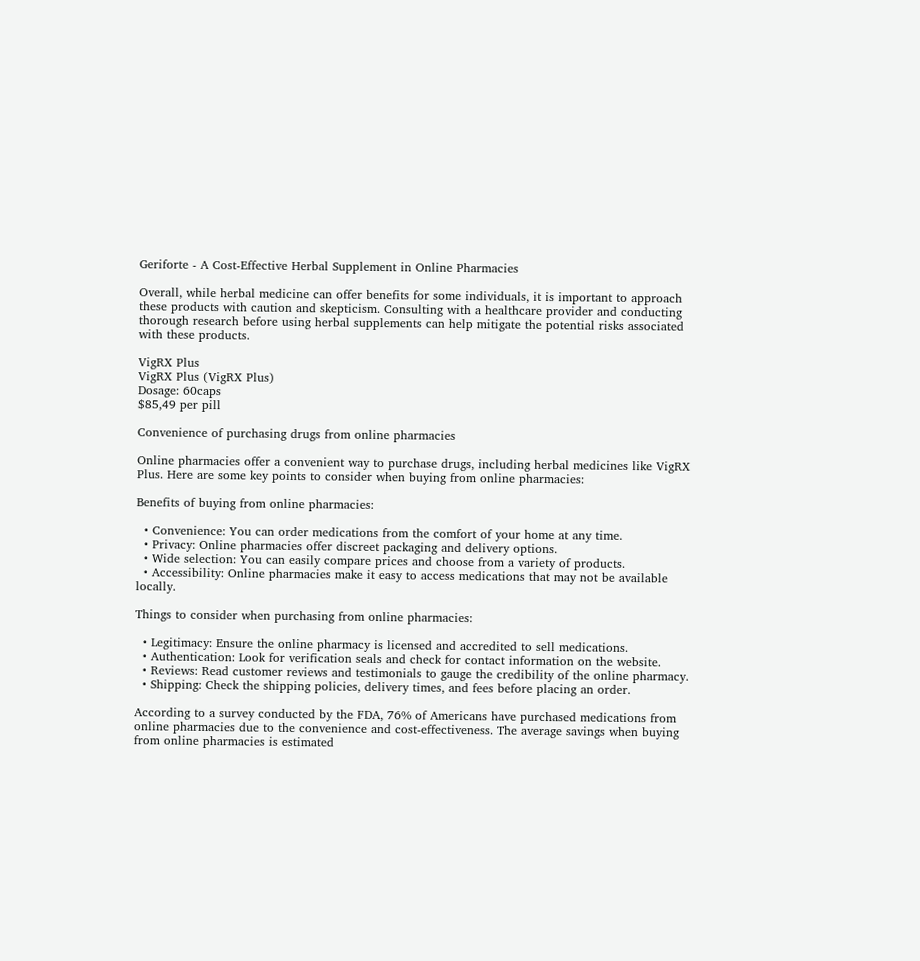Geriforte - A Cost-Effective Herbal Supplement in Online Pharmacies

Overall, while herbal medicine can offer benefits for some individuals, it is important to approach these products with caution and skepticism. Consulting with a healthcare provider and conducting thorough research before using herbal supplements can help mitigate the potential risks associated with these products.

VigRX Plus
VigRX Plus (VigRX Plus)
Dosage: 60caps
$85,49 per pill

Convenience of purchasing drugs from online pharmacies

Online pharmacies offer a convenient way to purchase drugs, including herbal medicines like VigRX Plus. Here are some key points to consider when buying from online pharmacies:

Benefits of buying from online pharmacies:

  • Convenience: You can order medications from the comfort of your home at any time.
  • Privacy: Online pharmacies offer discreet packaging and delivery options.
  • Wide selection: You can easily compare prices and choose from a variety of products.
  • Accessibility: Online pharmacies make it easy to access medications that may not be available locally.

Things to consider when purchasing from online pharmacies:

  • Legitimacy: Ensure the online pharmacy is licensed and accredited to sell medications.
  • Authentication: Look for verification seals and check for contact information on the website.
  • Reviews: Read customer reviews and testimonials to gauge the credibility of the online pharmacy.
  • Shipping: Check the shipping policies, delivery times, and fees before placing an order.

According to a survey conducted by the FDA, 76% of Americans have purchased medications from online pharmacies due to the convenience and cost-effectiveness. The average savings when buying from online pharmacies is estimated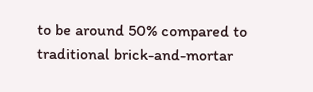to be around 50% compared to traditional brick-and-mortar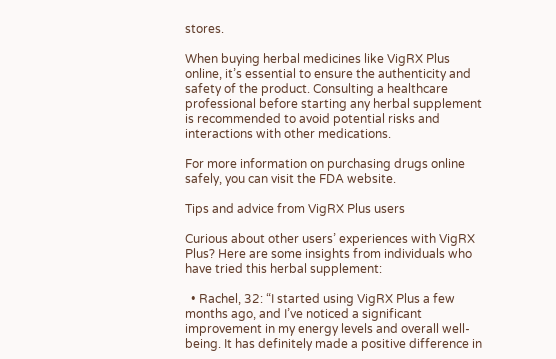stores.

When buying herbal medicines like VigRX Plus online, it’s essential to ensure the authenticity and safety of the product. Consulting a healthcare professional before starting any herbal supplement is recommended to avoid potential risks and interactions with other medications.

For more information on purchasing drugs online safely, you can visit the FDA website.

Tips and advice from VigRX Plus users

Curious about other users’ experiences with VigRX Plus? Here are some insights from individuals who have tried this herbal supplement:

  • Rachel, 32: “I started using VigRX Plus a few months ago, and I’ve noticed a significant improvement in my energy levels and overall well-being. It has definitely made a positive difference in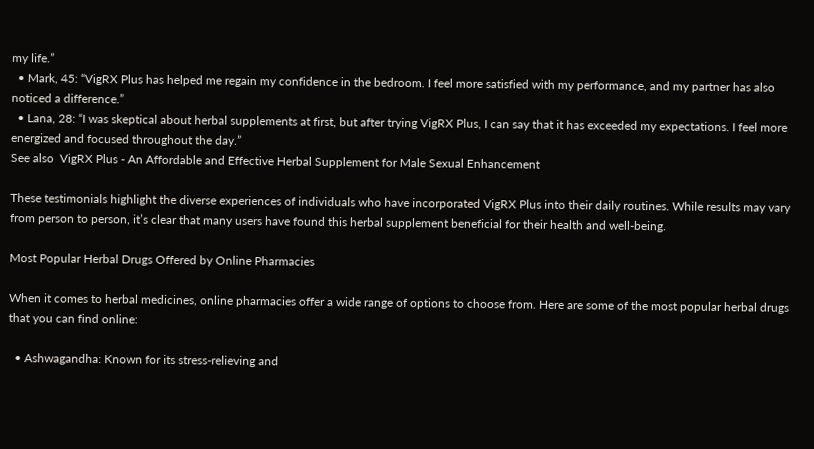my life.”
  • Mark, 45: “VigRX Plus has helped me regain my confidence in the bedroom. I feel more satisfied with my performance, and my partner has also noticed a difference.”
  • Lana, 28: “I was skeptical about herbal supplements at first, but after trying VigRX Plus, I can say that it has exceeded my expectations. I feel more energized and focused throughout the day.”
See also  VigRX Plus - An Affordable and Effective Herbal Supplement for Male Sexual Enhancement

These testimonials highlight the diverse experiences of individuals who have incorporated VigRX Plus into their daily routines. While results may vary from person to person, it’s clear that many users have found this herbal supplement beneficial for their health and well-being.

Most Popular Herbal Drugs Offered by Online Pharmacies

When it comes to herbal medicines, online pharmacies offer a wide range of options to choose from. Here are some of the most popular herbal drugs that you can find online:

  • Ashwagandha: Known for its stress-relieving and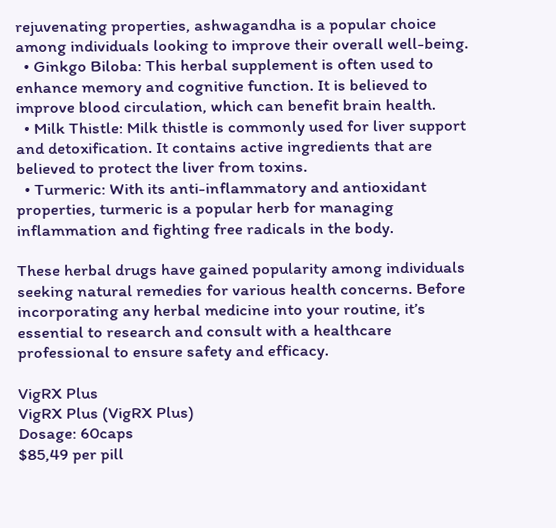rejuvenating properties, ashwagandha is a popular choice among individuals looking to improve their overall well-being.
  • Ginkgo Biloba: This herbal supplement is often used to enhance memory and cognitive function. It is believed to improve blood circulation, which can benefit brain health.
  • Milk Thistle: Milk thistle is commonly used for liver support and detoxification. It contains active ingredients that are believed to protect the liver from toxins.
  • Turmeric: With its anti-inflammatory and antioxidant properties, turmeric is a popular herb for managing inflammation and fighting free radicals in the body.

These herbal drugs have gained popularity among individuals seeking natural remedies for various health concerns. Before incorporating any herbal medicine into your routine, it’s essential to research and consult with a healthcare professional to ensure safety and efficacy.

VigRX Plus
VigRX Plus (VigRX Plus)
Dosage: 60caps
$85,49 per pill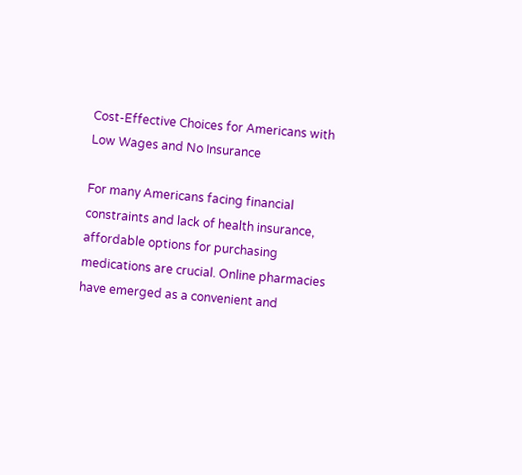Cost-Effective Choices for Americans with Low Wages and No Insurance

For many Americans facing financial constraints and lack of health insurance, affordable options for purchasing medications are crucial. Online pharmacies have emerged as a convenient and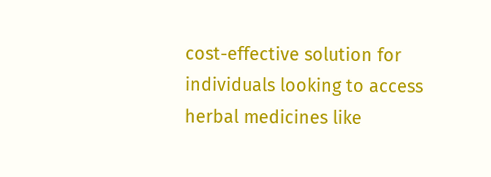cost-effective solution for individuals looking to access herbal medicines like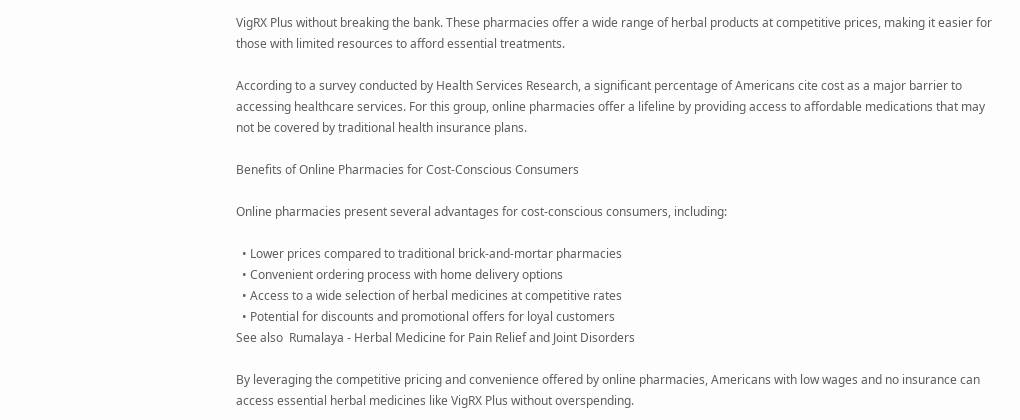VigRX Plus without breaking the bank. These pharmacies offer a wide range of herbal products at competitive prices, making it easier for those with limited resources to afford essential treatments.

According to a survey conducted by Health Services Research, a significant percentage of Americans cite cost as a major barrier to accessing healthcare services. For this group, online pharmacies offer a lifeline by providing access to affordable medications that may not be covered by traditional health insurance plans.

Benefits of Online Pharmacies for Cost-Conscious Consumers

Online pharmacies present several advantages for cost-conscious consumers, including:

  • Lower prices compared to traditional brick-and-mortar pharmacies
  • Convenient ordering process with home delivery options
  • Access to a wide selection of herbal medicines at competitive rates
  • Potential for discounts and promotional offers for loyal customers
See also  Rumalaya - Herbal Medicine for Pain Relief and Joint Disorders

By leveraging the competitive pricing and convenience offered by online pharmacies, Americans with low wages and no insurance can access essential herbal medicines like VigRX Plus without overspending.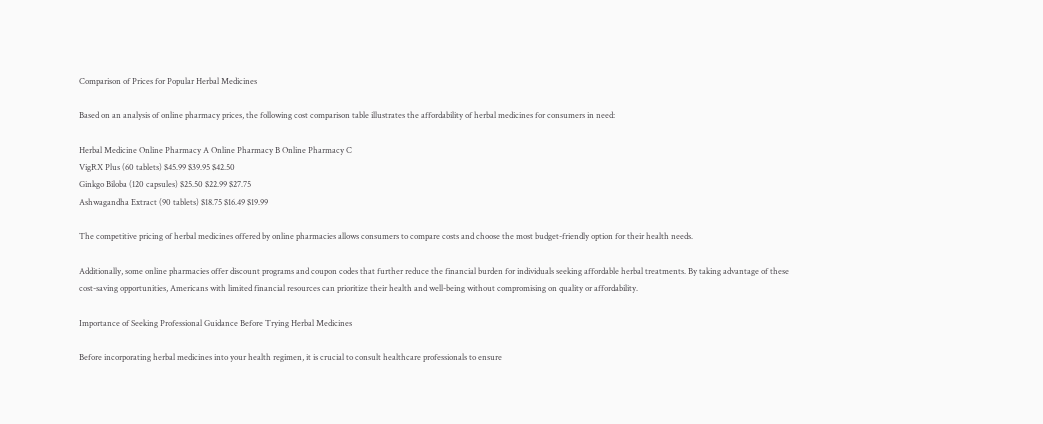Comparison of Prices for Popular Herbal Medicines

Based on an analysis of online pharmacy prices, the following cost comparison table illustrates the affordability of herbal medicines for consumers in need:

Herbal Medicine Online Pharmacy A Online Pharmacy B Online Pharmacy C
VigRX Plus (60 tablets) $45.99 $39.95 $42.50
Ginkgo Biloba (120 capsules) $25.50 $22.99 $27.75
Ashwagandha Extract (90 tablets) $18.75 $16.49 $19.99

The competitive pricing of herbal medicines offered by online pharmacies allows consumers to compare costs and choose the most budget-friendly option for their health needs.

Additionally, some online pharmacies offer discount programs and coupon codes that further reduce the financial burden for individuals seeking affordable herbal treatments. By taking advantage of these cost-saving opportunities, Americans with limited financial resources can prioritize their health and well-being without compromising on quality or affordability.

Importance of Seeking Professional Guidance Before Trying Herbal Medicines

Before incorporating herbal medicines into your health regimen, it is crucial to consult healthcare professionals to ensure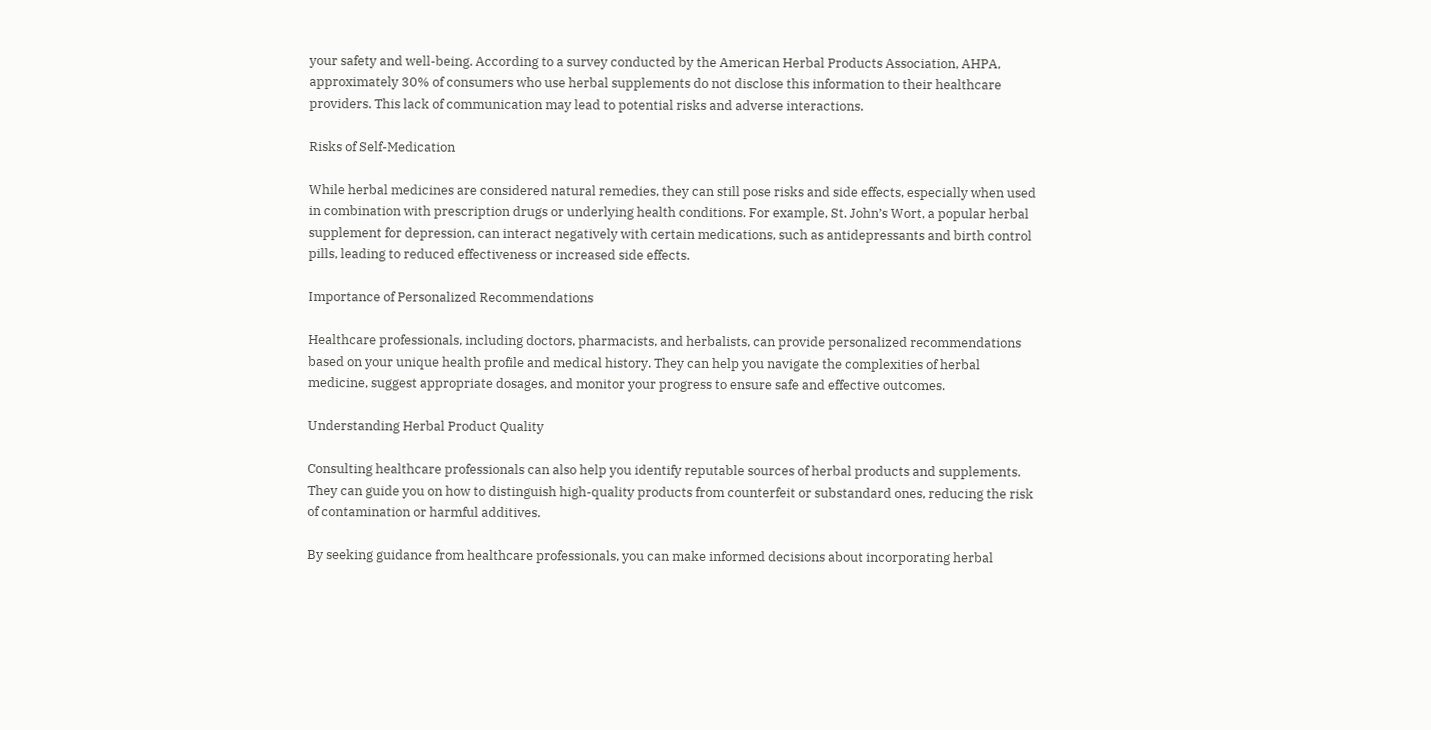your safety and well-being. According to a survey conducted by the American Herbal Products Association, AHPA, approximately 30% of consumers who use herbal supplements do not disclose this information to their healthcare providers. This lack of communication may lead to potential risks and adverse interactions.

Risks of Self-Medication

While herbal medicines are considered natural remedies, they can still pose risks and side effects, especially when used in combination with prescription drugs or underlying health conditions. For example, St. John’s Wort, a popular herbal supplement for depression, can interact negatively with certain medications, such as antidepressants and birth control pills, leading to reduced effectiveness or increased side effects.

Importance of Personalized Recommendations

Healthcare professionals, including doctors, pharmacists, and herbalists, can provide personalized recommendations based on your unique health profile and medical history. They can help you navigate the complexities of herbal medicine, suggest appropriate dosages, and monitor your progress to ensure safe and effective outcomes.

Understanding Herbal Product Quality

Consulting healthcare professionals can also help you identify reputable sources of herbal products and supplements. They can guide you on how to distinguish high-quality products from counterfeit or substandard ones, reducing the risk of contamination or harmful additives.

By seeking guidance from healthcare professionals, you can make informed decisions about incorporating herbal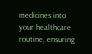medicines into your healthcare routine, ensuring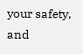your safety, and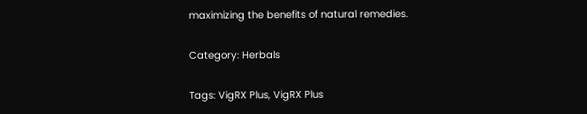maximizing the benefits of natural remedies.

Category: Herbals

Tags: VigRX Plus, VigRX Plus